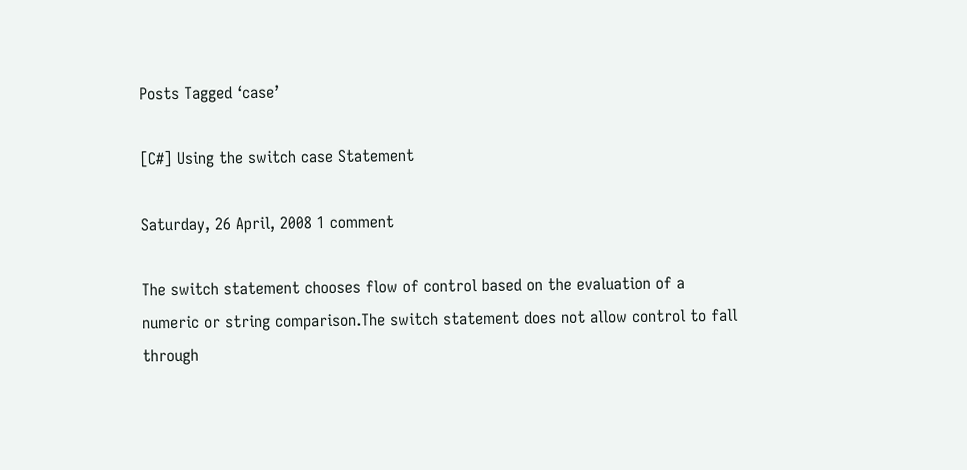Posts Tagged ‘case’

[C#] Using the switch case Statement

Saturday, 26 April, 2008 1 comment

The switch statement chooses flow of control based on the evaluation of a
numeric or string comparison.The switch statement does not allow control to fall
through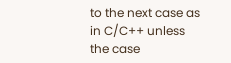to the next case as in C/C++ unless the case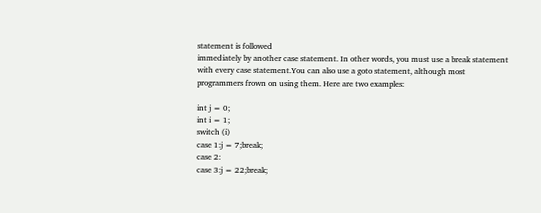statement is followed
immediately by another case statement. In other words, you must use a break statement
with every case statement.You can also use a goto statement, although most
programmers frown on using them. Here are two examples:

int j = 0;
int i = 1;
switch (i)
case 1:j = 7;break;
case 2:
case 3:j = 22;break;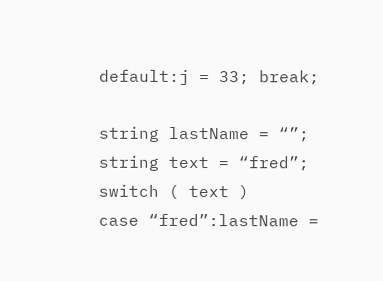default:j = 33; break;

string lastName = “”;
string text = “fred”;
switch ( text )
case “fred”:lastName =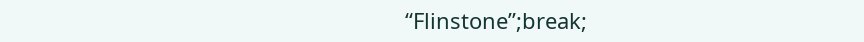“Flinstone”;break;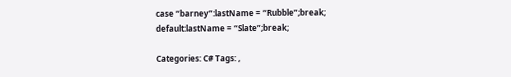case “barney”:lastName = “Rubble”;break;
default:lastName = “Slate”;break;

Categories: C# Tags: ,